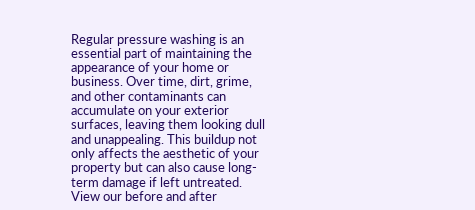Regular pressure washing is an essential part of maintaining the appearance of your home or business. Over time, dirt, grime, and other contaminants can accumulate on your exterior surfaces, leaving them looking dull and unappealing. This buildup not only affects the aesthetic of your property but can also cause long-term damage if left untreated. View our before and after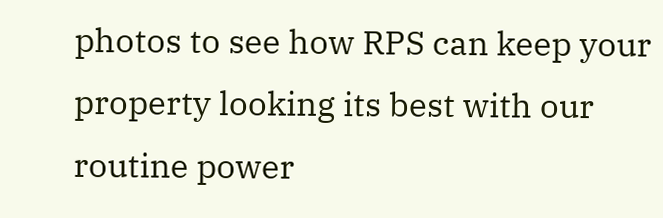photos to see how RPS can keep your property looking its best with our routine power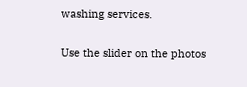washing services.

Use the slider on the photos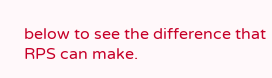below to see the difference that RPS can make.